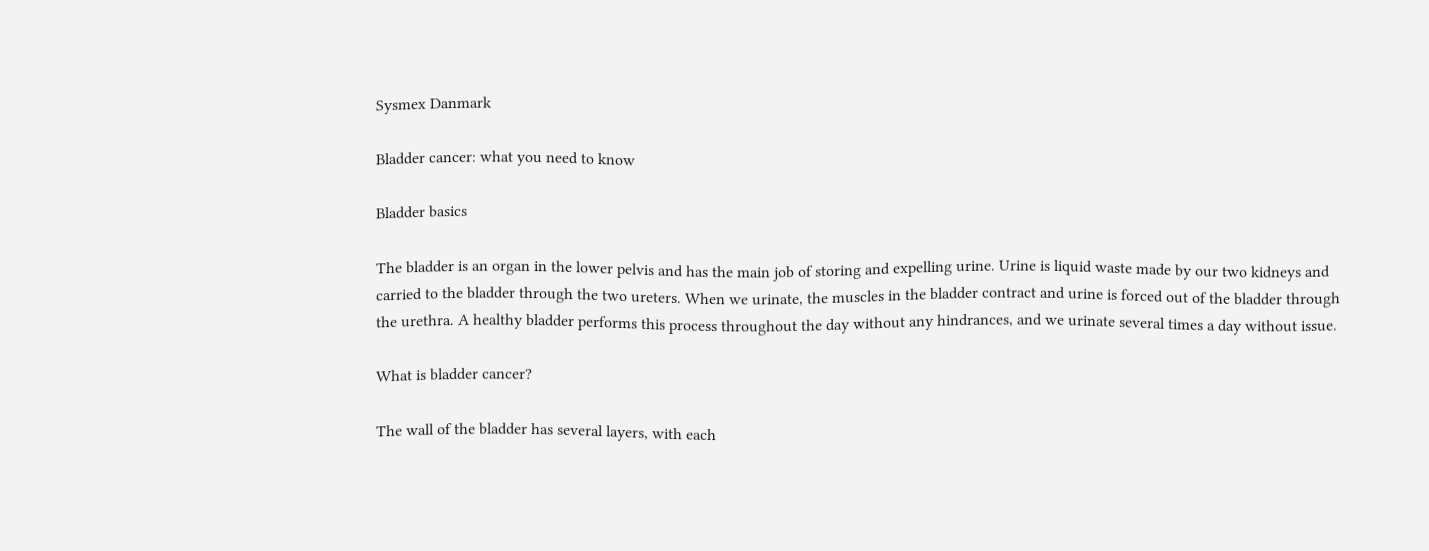Sysmex Danmark

Bladder cancer: what you need to know

Bladder basics

The bladder is an organ in the lower pelvis and has the main job of storing and expelling urine. Urine is liquid waste made by our two kidneys and carried to the bladder through the two ureters. When we urinate, the muscles in the bladder contract and urine is forced out of the bladder through the urethra. A healthy bladder performs this process throughout the day without any hindrances, and we urinate several times a day without issue.

What is bladder cancer?

The wall of the bladder has several layers, with each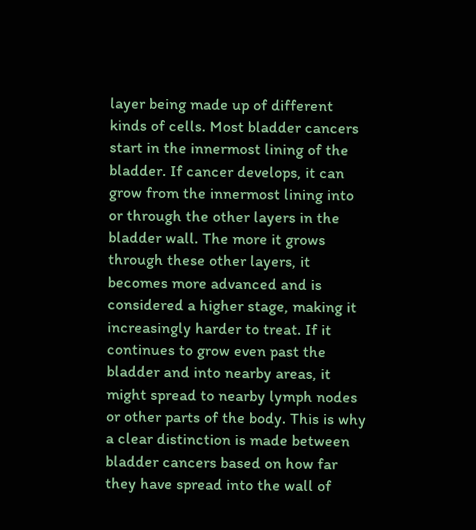layer being made up of different kinds of cells. Most bladder cancers start in the innermost lining of the bladder. If cancer develops, it can grow from the innermost lining into or through the other layers in the bladder wall. The more it grows through these other layers, it becomes more advanced and is considered a higher stage, making it increasingly harder to treat. If it continues to grow even past the bladder and into nearby areas, it might spread to nearby lymph nodes or other parts of the body. This is why a clear distinction is made between bladder cancers based on how far they have spread into the wall of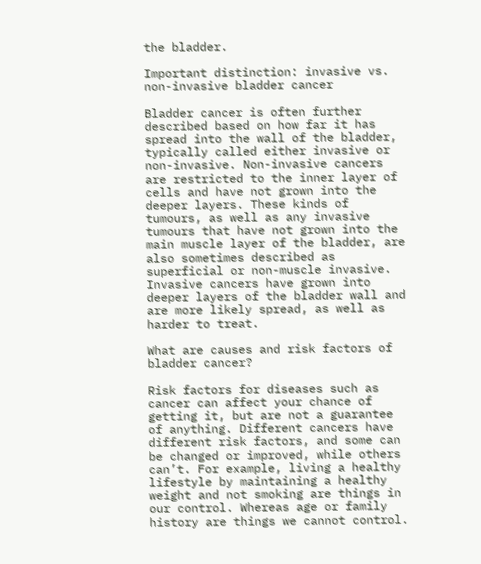the bladder.

Important distinction: invasive vs. non-invasive bladder cancer

Bladder cancer is often further described based on how far it has spread into the wall of the bladder, typically called either invasive or non-invasive. Non-invasive cancers are restricted to the inner layer of cells and have not grown into the deeper layers. These kinds of tumours, as well as any invasive tumours that have not grown into the main muscle layer of the bladder, are also sometimes described as superficial or non-muscle invasive. Invasive cancers have grown into deeper layers of the bladder wall and are more likely spread, as well as harder to treat.

What are causes and risk factors of bladder cancer?

Risk factors for diseases such as cancer can affect your chance of getting it, but are not a guarantee of anything. Different cancers have different risk factors, and some can be changed or improved, while others can’t. For example, living a healthy lifestyle by maintaining a healthy weight and not smoking are things in our control. Whereas age or family history are things we cannot control.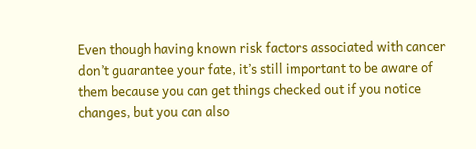Even though having known risk factors associated with cancer don’t guarantee your fate, it’s still important to be aware of them because you can get things checked out if you notice changes, but you can also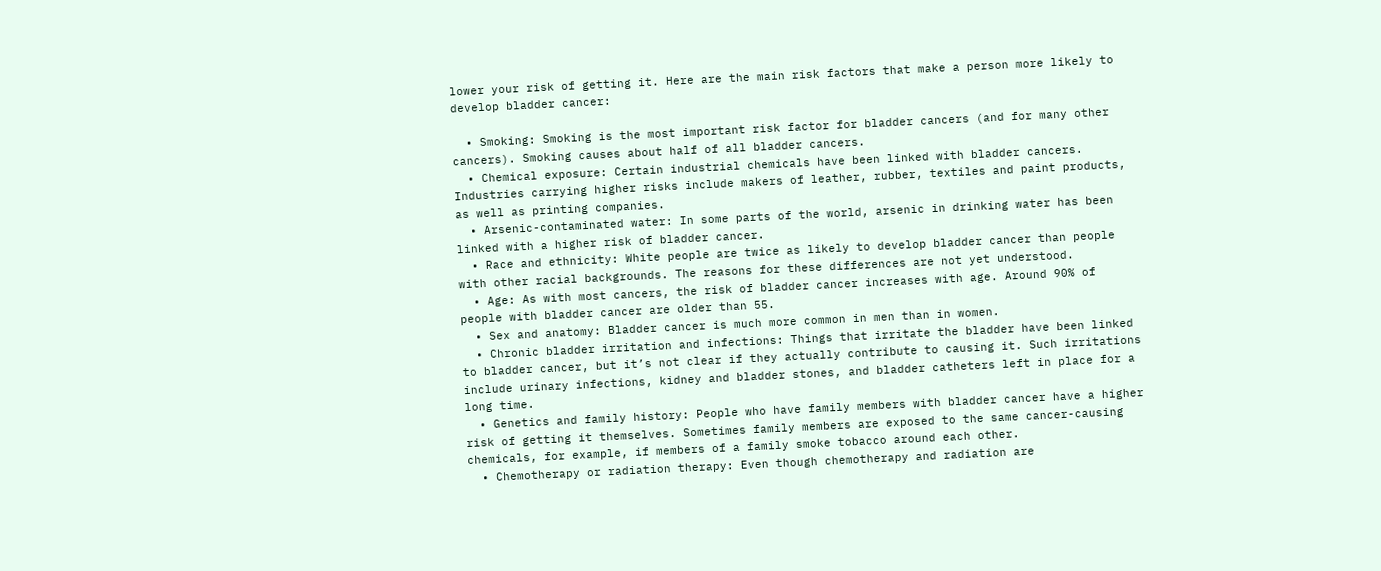lower your risk of getting it. Here are the main risk factors that make a person more likely to develop bladder cancer:

  • Smoking: Smoking is the most important risk factor for bladder cancers (and for many other cancers). Smoking causes about half of all bladder cancers.
  • Chemical exposure: Certain industrial chemicals have been linked with bladder cancers. Industries carrying higher risks include makers of leather, rubber, textiles and paint products, as well as printing companies.
  • Arsenic-contaminated water: In some parts of the world, arsenic in drinking water has been linked with a higher risk of bladder cancer.
  • Race and ethnicity: White people are twice as likely to develop bladder cancer than people with other racial backgrounds. The reasons for these differences are not yet understood.
  • Age: As with most cancers, the risk of bladder cancer increases with age. Around 90% of people with bladder cancer are older than 55.
  • Sex and anatomy: Bladder cancer is much more common in men than in women.
  • Chronic bladder irritation and infections: Things that irritate the bladder have been linked to bladder cancer, but it’s not clear if they actually contribute to causing it. Such irritations include urinary infections, kidney and bladder stones, and bladder catheters left in place for a long time.
  • Genetics and family history: People who have family members with bladder cancer have a higher risk of getting it themselves. Sometimes family members are exposed to the same cancer-causing chemicals, for example, if members of a family smoke tobacco around each other.
  • Chemotherapy or radiation therapy: Even though chemotherapy and radiation are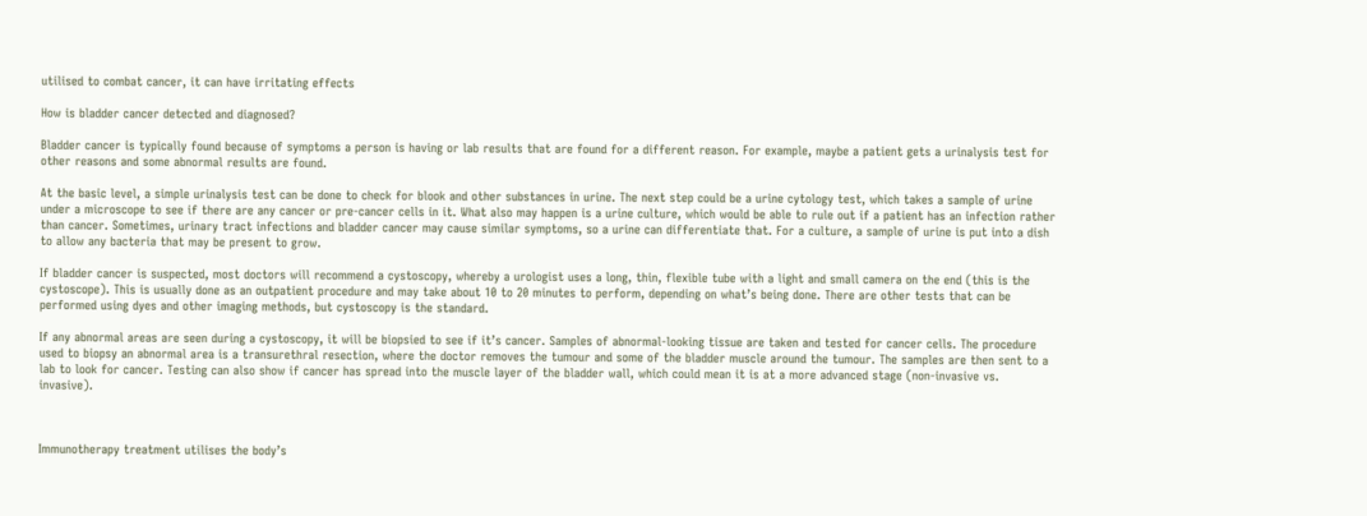utilised to combat cancer, it can have irritating effects

How is bladder cancer detected and diagnosed?

Bladder cancer is typically found because of symptoms a person is having or lab results that are found for a different reason. For example, maybe a patient gets a urinalysis test for other reasons and some abnormal results are found.

At the basic level, a simple urinalysis test can be done to check for blook and other substances in urine. The next step could be a urine cytology test, which takes a sample of urine under a microscope to see if there are any cancer or pre-cancer cells in it. What also may happen is a urine culture, which would be able to rule out if a patient has an infection rather than cancer. Sometimes, urinary tract infections and bladder cancer may cause similar symptoms, so a urine can differentiate that. For a culture, a sample of urine is put into a dish to allow any bacteria that may be present to grow.

If bladder cancer is suspected, most doctors will recommend a cystoscopy, whereby a urologist uses a long, thin, flexible tube with a light and small camera on the end (this is the cystoscope). This is usually done as an outpatient procedure and may take about 10 to 20 minutes to perform, depending on what’s being done. There are other tests that can be performed using dyes and other imaging methods, but cystoscopy is the standard.

If any abnormal areas are seen during a cystoscopy, it will be biopsied to see if it’s cancer. Samples of abnormal-looking tissue are taken and tested for cancer cells. The procedure used to biopsy an abnormal area is a transurethral resection, where the doctor removes the tumour and some of the bladder muscle around the tumour. The samples are then sent to a lab to look for cancer. Testing can also show if cancer has spread into the muscle layer of the bladder wall, which could mean it is at a more advanced stage (non-invasive vs. invasive).



Immunotherapy treatment utilises the body’s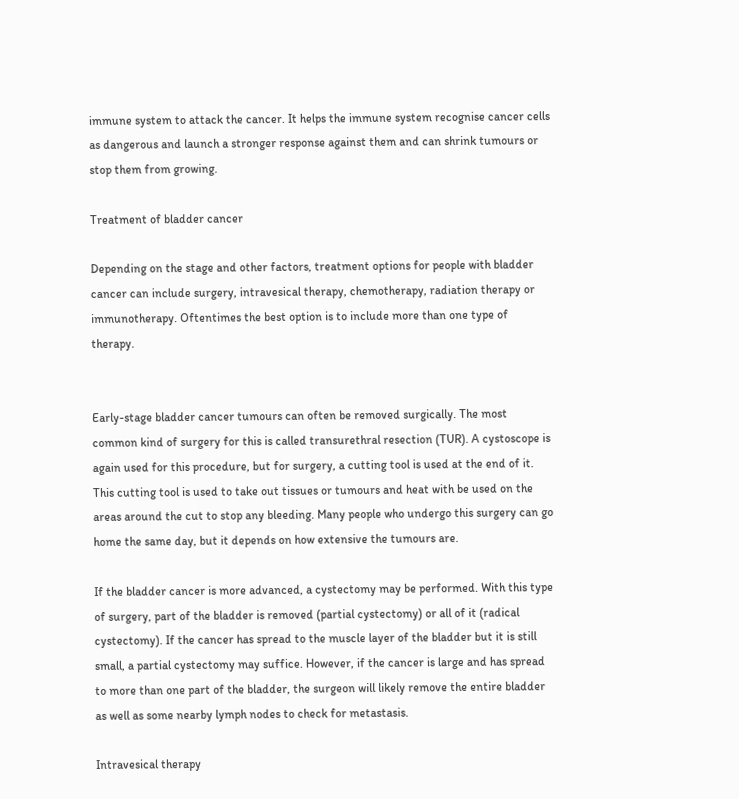immune system to attack the cancer. It helps the immune system recognise cancer cells as dangerous and launch a stronger response against them and can shrink tumours or stop them from growing.

Treatment of bladder cancer

Depending on the stage and other factors, treatment options for people with bladder cancer can include surgery, intravesical therapy, chemotherapy, radiation therapy or immunotherapy. Oftentimes the best option is to include more than one type of therapy.


Early-stage bladder cancer tumours can often be removed surgically. The most common kind of surgery for this is called transurethral resection (TUR). A cystoscope is again used for this procedure, but for surgery, a cutting tool is used at the end of it. This cutting tool is used to take out tissues or tumours and heat with be used on the areas around the cut to stop any bleeding. Many people who undergo this surgery can go home the same day, but it depends on how extensive the tumours are.

If the bladder cancer is more advanced, a cystectomy may be performed. With this type of surgery, part of the bladder is removed (partial cystectomy) or all of it (radical cystectomy). If the cancer has spread to the muscle layer of the bladder but it is still small, a partial cystectomy may suffice. However, if the cancer is large and has spread to more than one part of the bladder, the surgeon will likely remove the entire bladder as well as some nearby lymph nodes to check for metastasis.

Intravesical therapy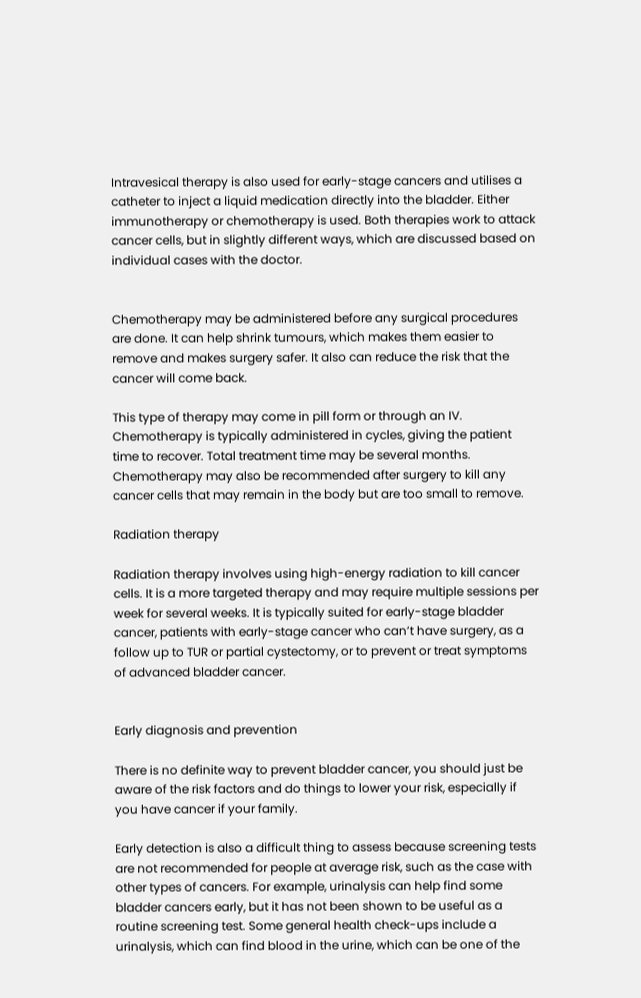Intravesical therapy is also used for early-stage cancers and utilises a catheter to inject a liquid medication directly into the bladder. Either immunotherapy or chemotherapy is used. Both therapies work to attack cancer cells, but in slightly different ways, which are discussed based on individual cases with the doctor.


Chemotherapy may be administered before any surgical procedures are done. It can help shrink tumours, which makes them easier to remove and makes surgery safer. It also can reduce the risk that the cancer will come back.

This type of therapy may come in pill form or through an IV. Chemotherapy is typically administered in cycles, giving the patient time to recover. Total treatment time may be several months. Chemotherapy may also be recommended after surgery to kill any cancer cells that may remain in the body but are too small to remove.

Radiation therapy

Radiation therapy involves using high-energy radiation to kill cancer cells. It is a more targeted therapy and may require multiple sessions per week for several weeks. It is typically suited for early-stage bladder cancer, patients with early-stage cancer who can’t have surgery, as a follow up to TUR or partial cystectomy, or to prevent or treat symptoms of advanced bladder cancer.


Early diagnosis and prevention

There is no definite way to prevent bladder cancer, you should just be aware of the risk factors and do things to lower your risk, especially if you have cancer if your family.

Early detection is also a difficult thing to assess because screening tests are not recommended for people at average risk, such as the case with other types of cancers. For example, urinalysis can help find some bladder cancers early, but it has not been shown to be useful as a routine screening test. Some general health check-ups include a urinalysis, which can find blood in the urine, which can be one of the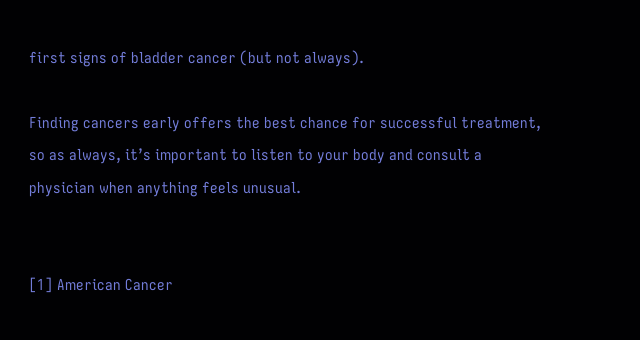first signs of bladder cancer (but not always).

Finding cancers early offers the best chance for successful treatment, so as always, it’s important to listen to your body and consult a physician when anything feels unusual.


[1] American Cancer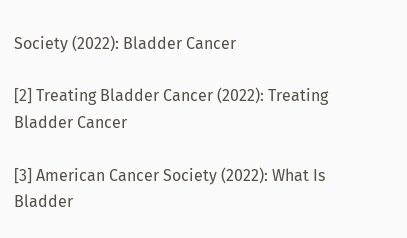Society (2022): Bladder Cancer

[2] Treating Bladder Cancer (2022): Treating Bladder Cancer

[3] American Cancer Society (2022): What Is Bladder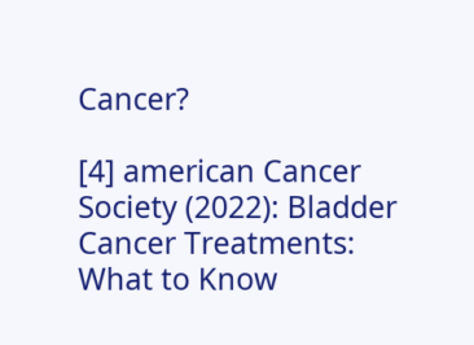Cancer?

[4] american Cancer Society (2022): Bladder Cancer Treatments: What to Know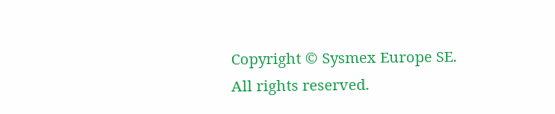Copyright © Sysmex Europe SE. All rights reserved.